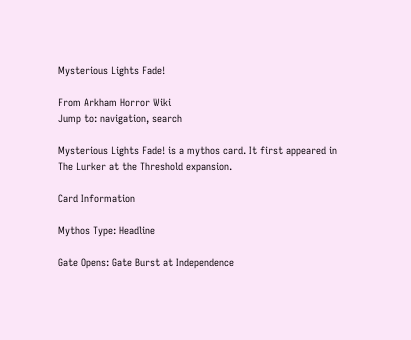Mysterious Lights Fade!

From Arkham Horror Wiki
Jump to: navigation, search

Mysterious Lights Fade! is a mythos card. It first appeared in The Lurker at the Threshold expansion.

Card Information

Mythos Type: Headline

Gate Opens: Gate Burst at Independence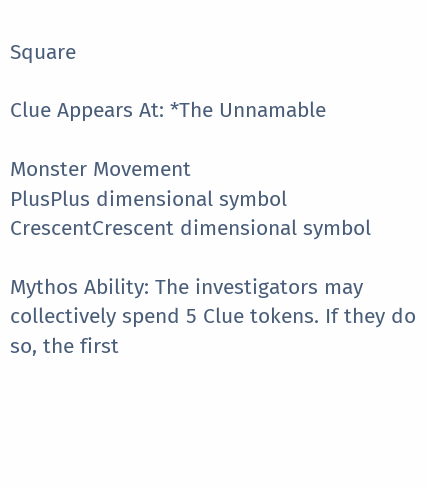Square

Clue Appears At: *The Unnamable

Monster Movement
PlusPlus dimensional symbol
CrescentCrescent dimensional symbol

Mythos Ability: The investigators may collectively spend 5 Clue tokens. If they do so, the first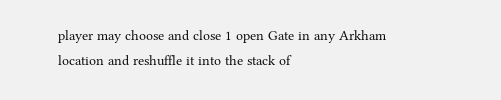player may choose and close 1 open Gate in any Arkham location and reshuffle it into the stack of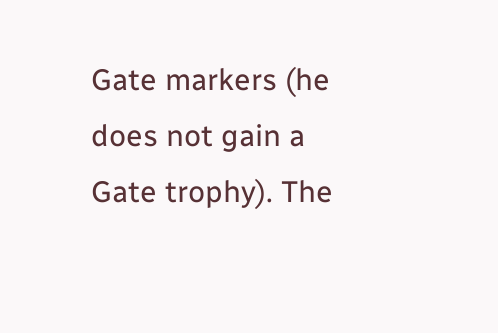Gate markers (he does not gain a Gate trophy). The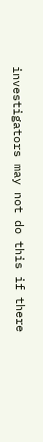investigators may not do this if there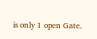is only 1 open Gate.